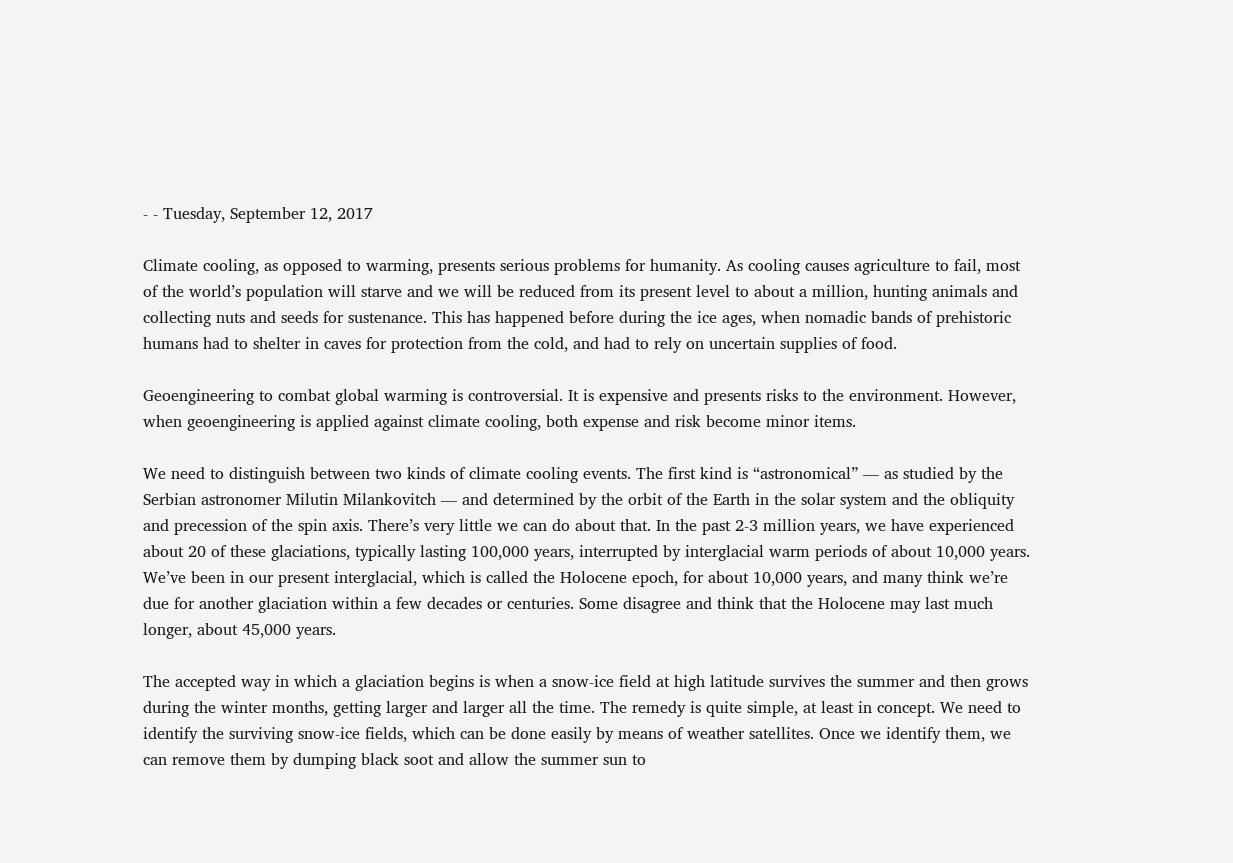- - Tuesday, September 12, 2017

Climate cooling, as opposed to warming, presents serious problems for humanity. As cooling causes agriculture to fail, most of the world’s population will starve and we will be reduced from its present level to about a million, hunting animals and collecting nuts and seeds for sustenance. This has happened before during the ice ages, when nomadic bands of prehistoric humans had to shelter in caves for protection from the cold, and had to rely on uncertain supplies of food.

Geoengineering to combat global warming is controversial. It is expensive and presents risks to the environment. However, when geoengineering is applied against climate cooling, both expense and risk become minor items.

We need to distinguish between two kinds of climate cooling events. The first kind is “astronomical” — as studied by the Serbian astronomer Milutin Milankovitch — and determined by the orbit of the Earth in the solar system and the obliquity and precession of the spin axis. There’s very little we can do about that. In the past 2-3 million years, we have experienced about 20 of these glaciations, typically lasting 100,000 years, interrupted by interglacial warm periods of about 10,000 years. We’ve been in our present interglacial, which is called the Holocene epoch, for about 10,000 years, and many think we’re due for another glaciation within a few decades or centuries. Some disagree and think that the Holocene may last much longer, about 45,000 years.

The accepted way in which a glaciation begins is when a snow-ice field at high latitude survives the summer and then grows during the winter months, getting larger and larger all the time. The remedy is quite simple, at least in concept. We need to identify the surviving snow-ice fields, which can be done easily by means of weather satellites. Once we identify them, we can remove them by dumping black soot and allow the summer sun to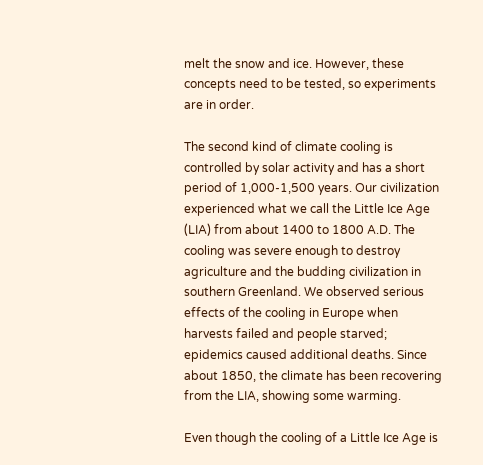melt the snow and ice. However, these concepts need to be tested, so experiments are in order.

The second kind of climate cooling is controlled by solar activity and has a short period of 1,000-1,500 years. Our civilization experienced what we call the Little Ice Age (LIA) from about 1400 to 1800 A.D. The cooling was severe enough to destroy agriculture and the budding civilization in southern Greenland. We observed serious effects of the cooling in Europe when harvests failed and people starved; epidemics caused additional deaths. Since about 1850, the climate has been recovering from the LIA, showing some warming.

Even though the cooling of a Little Ice Age is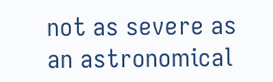not as severe as an astronomical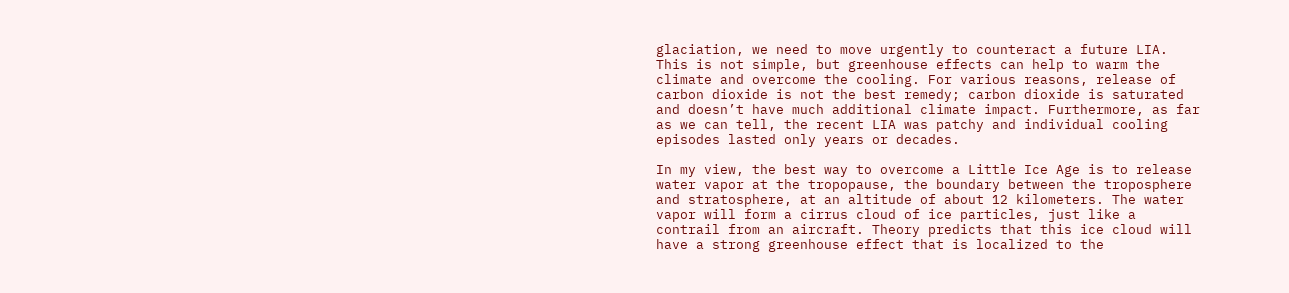glaciation, we need to move urgently to counteract a future LIA. This is not simple, but greenhouse effects can help to warm the climate and overcome the cooling. For various reasons, release of carbon dioxide is not the best remedy; carbon dioxide is saturated and doesn’t have much additional climate impact. Furthermore, as far as we can tell, the recent LIA was patchy and individual cooling episodes lasted only years or decades.

In my view, the best way to overcome a Little Ice Age is to release water vapor at the tropopause, the boundary between the troposphere and stratosphere, at an altitude of about 12 kilometers. The water vapor will form a cirrus cloud of ice particles, just like a contrail from an aircraft. Theory predicts that this ice cloud will have a strong greenhouse effect that is localized to the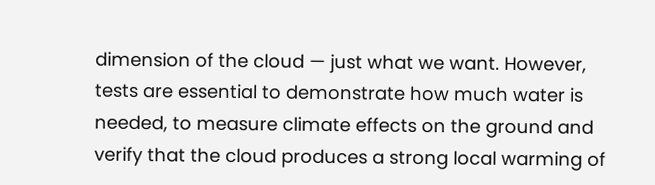dimension of the cloud — just what we want. However, tests are essential to demonstrate how much water is needed, to measure climate effects on the ground and verify that the cloud produces a strong local warming of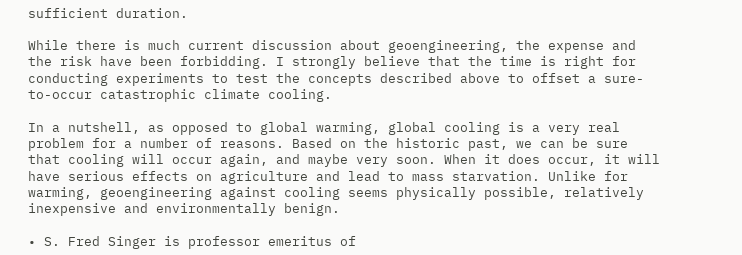sufficient duration.

While there is much current discussion about geoengineering, the expense and the risk have been forbidding. I strongly believe that the time is right for conducting experiments to test the concepts described above to offset a sure-to-occur catastrophic climate cooling.

In a nutshell, as opposed to global warming, global cooling is a very real problem for a number of reasons. Based on the historic past, we can be sure that cooling will occur again, and maybe very soon. When it does occur, it will have serious effects on agriculture and lead to mass starvation. Unlike for warming, geoengineering against cooling seems physically possible, relatively inexpensive and environmentally benign.

• S. Fred Singer is professor emeritus of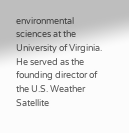environmental sciences at the University of Virginia. He served as the founding director of the U.S. Weather Satellite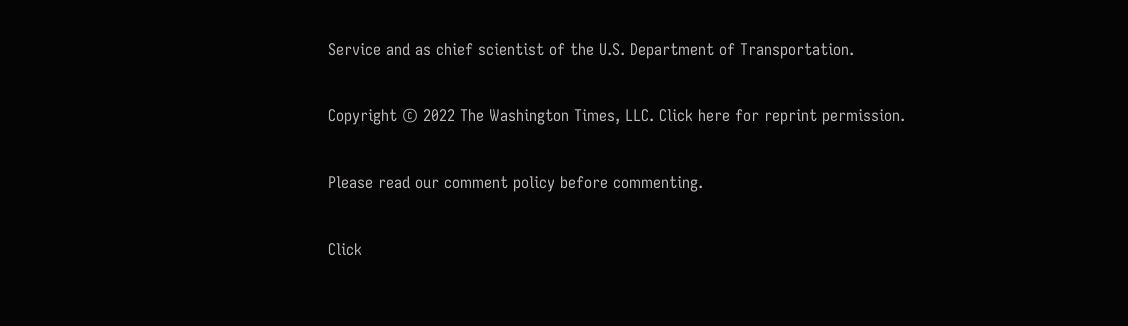Service and as chief scientist of the U.S. Department of Transportation.

Copyright © 2022 The Washington Times, LLC. Click here for reprint permission.

Please read our comment policy before commenting.

Click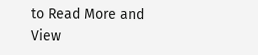to Read More and View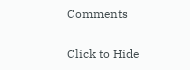Comments

Click to Hide